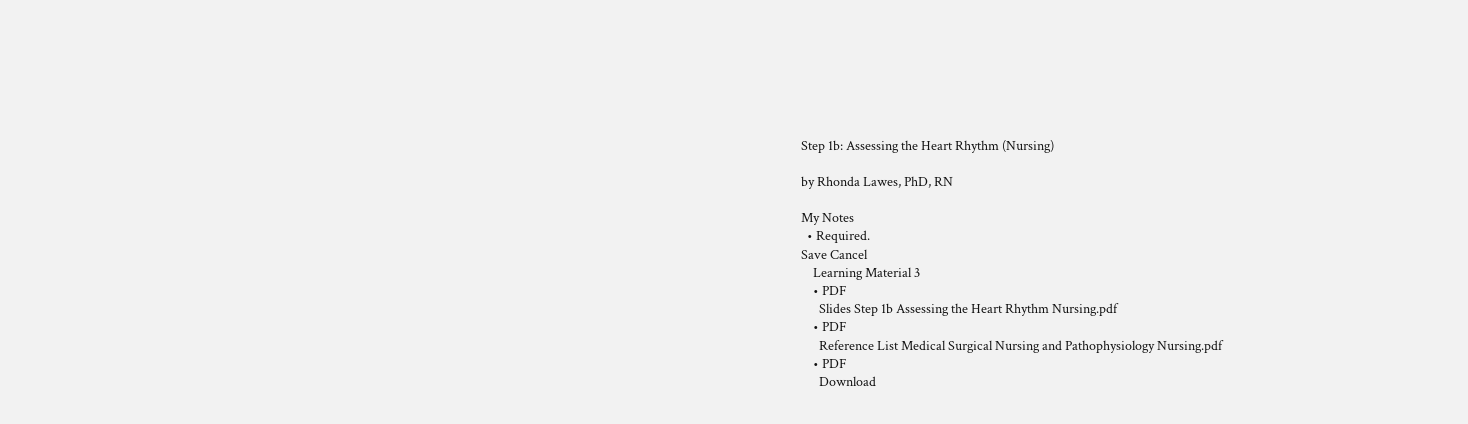Step 1b: Assessing the Heart Rhythm (Nursing)

by Rhonda Lawes, PhD, RN

My Notes
  • Required.
Save Cancel
    Learning Material 3
    • PDF
      Slides Step 1b Assessing the Heart Rhythm Nursing.pdf
    • PDF
      Reference List Medical Surgical Nursing and Pathophysiology Nursing.pdf
    • PDF
      Download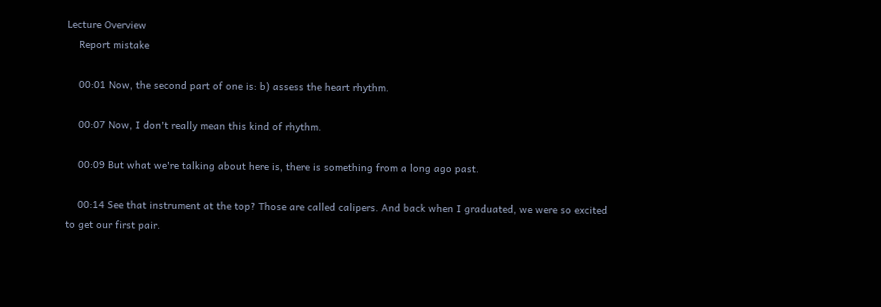Lecture Overview
    Report mistake

    00:01 Now, the second part of one is: b) assess the heart rhythm.

    00:07 Now, I don't really mean this kind of rhythm.

    00:09 But what we're talking about here is, there is something from a long ago past.

    00:14 See that instrument at the top? Those are called calipers. And back when I graduated, we were so excited to get our first pair.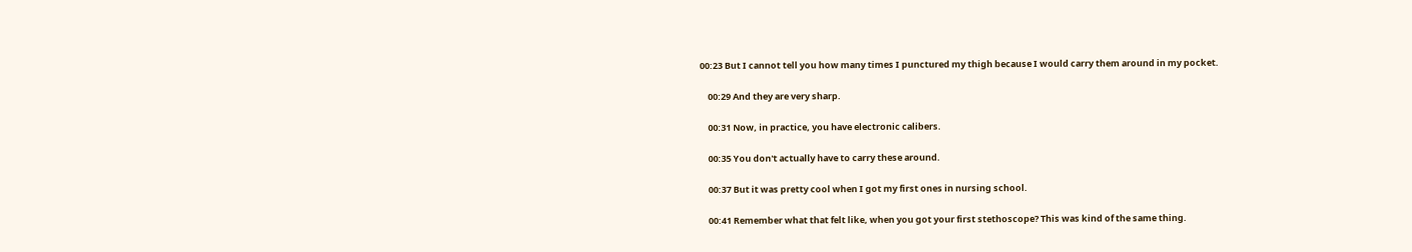00:23 But I cannot tell you how many times I punctured my thigh because I would carry them around in my pocket.

    00:29 And they are very sharp.

    00:31 Now, in practice, you have electronic calibers.

    00:35 You don't actually have to carry these around.

    00:37 But it was pretty cool when I got my first ones in nursing school.

    00:41 Remember what that felt like, when you got your first stethoscope? This was kind of the same thing.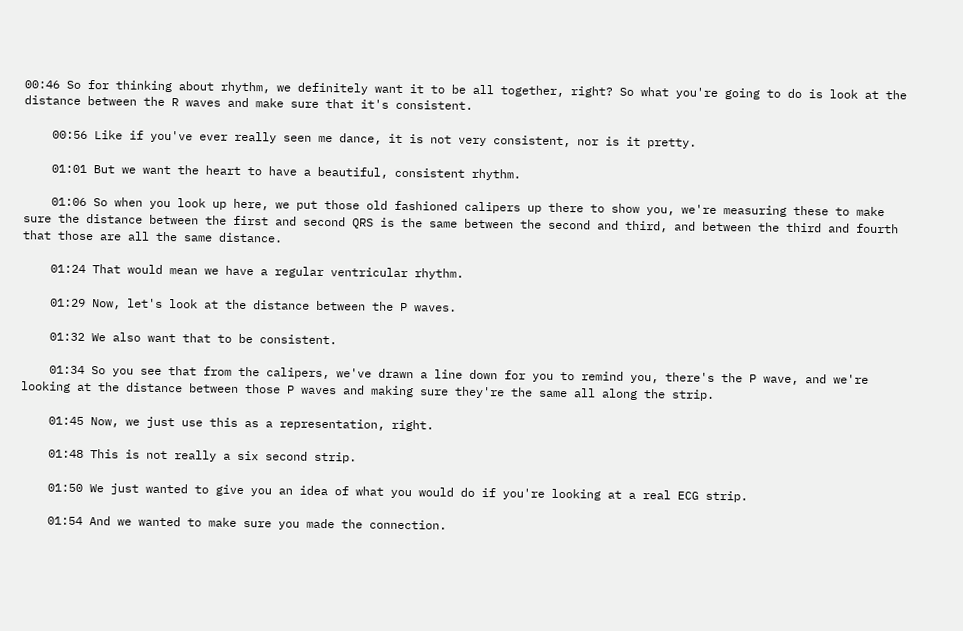00:46 So for thinking about rhythm, we definitely want it to be all together, right? So what you're going to do is look at the distance between the R waves and make sure that it's consistent.

    00:56 Like if you've ever really seen me dance, it is not very consistent, nor is it pretty.

    01:01 But we want the heart to have a beautiful, consistent rhythm.

    01:06 So when you look up here, we put those old fashioned calipers up there to show you, we're measuring these to make sure the distance between the first and second QRS is the same between the second and third, and between the third and fourth that those are all the same distance.

    01:24 That would mean we have a regular ventricular rhythm.

    01:29 Now, let's look at the distance between the P waves.

    01:32 We also want that to be consistent.

    01:34 So you see that from the calipers, we've drawn a line down for you to remind you, there's the P wave, and we're looking at the distance between those P waves and making sure they're the same all along the strip.

    01:45 Now, we just use this as a representation, right.

    01:48 This is not really a six second strip.

    01:50 We just wanted to give you an idea of what you would do if you're looking at a real ECG strip.

    01:54 And we wanted to make sure you made the connection.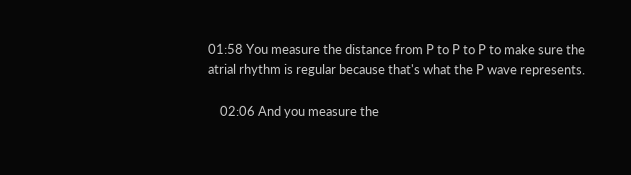01:58 You measure the distance from P to P to P to make sure the atrial rhythm is regular because that's what the P wave represents.

    02:06 And you measure the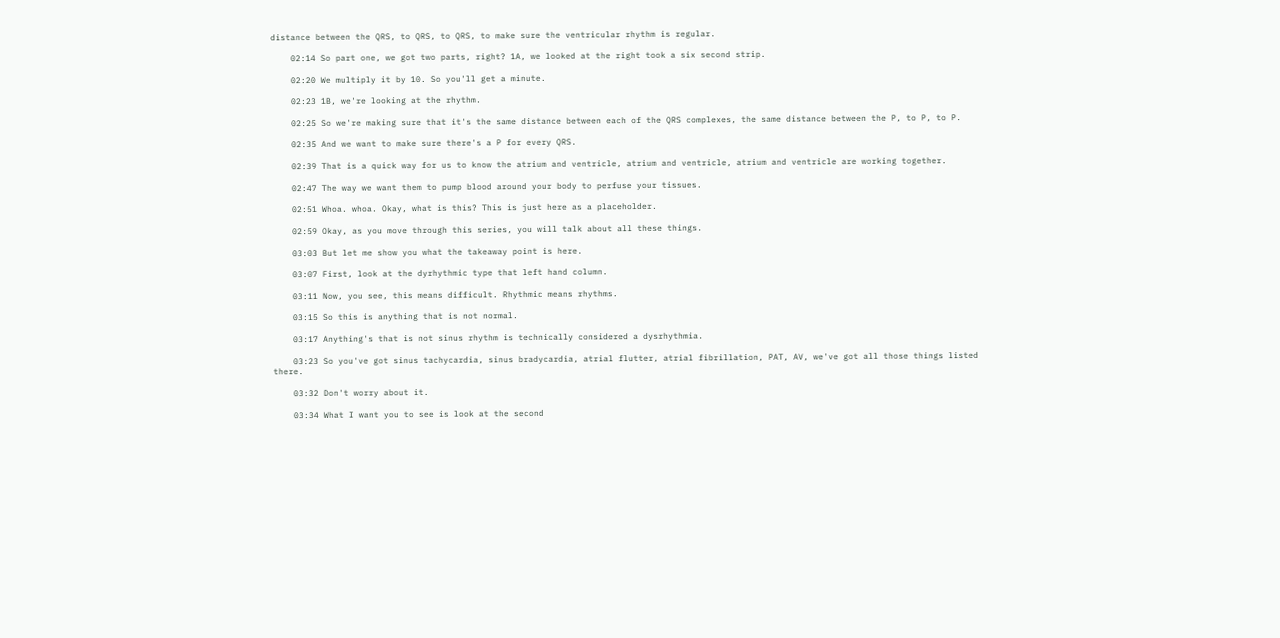distance between the QRS, to QRS, to QRS, to make sure the ventricular rhythm is regular.

    02:14 So part one, we got two parts, right? 1A, we looked at the right took a six second strip.

    02:20 We multiply it by 10. So you'll get a minute.

    02:23 1B, we're looking at the rhythm.

    02:25 So we're making sure that it's the same distance between each of the QRS complexes, the same distance between the P, to P, to P.

    02:35 And we want to make sure there's a P for every QRS.

    02:39 That is a quick way for us to know the atrium and ventricle, atrium and ventricle, atrium and ventricle are working together.

    02:47 The way we want them to pump blood around your body to perfuse your tissues.

    02:51 Whoa. whoa. Okay, what is this? This is just here as a placeholder.

    02:59 Okay, as you move through this series, you will talk about all these things.

    03:03 But let me show you what the takeaway point is here.

    03:07 First, look at the dyrhythmic type that left hand column.

    03:11 Now, you see, this means difficult. Rhythmic means rhythms.

    03:15 So this is anything that is not normal.

    03:17 Anything's that is not sinus rhythm is technically considered a dysrhythmia.

    03:23 So you've got sinus tachycardia, sinus bradycardia, atrial flutter, atrial fibrillation, PAT, AV, we've got all those things listed there.

    03:32 Don't worry about it.

    03:34 What I want you to see is look at the second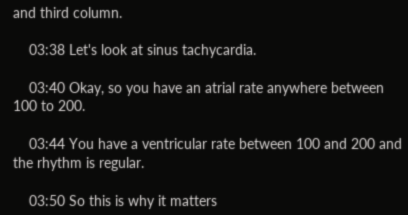and third column.

    03:38 Let's look at sinus tachycardia.

    03:40 Okay, so you have an atrial rate anywhere between 100 to 200.

    03:44 You have a ventricular rate between 100 and 200 and the rhythm is regular.

    03:50 So this is why it matters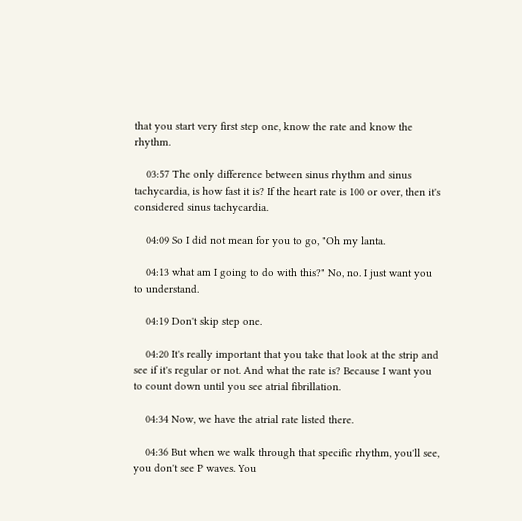that you start very first step one, know the rate and know the rhythm.

    03:57 The only difference between sinus rhythm and sinus tachycardia, is how fast it is? If the heart rate is 100 or over, then it's considered sinus tachycardia.

    04:09 So I did not mean for you to go, "Oh my lanta.

    04:13 what am I going to do with this?" No, no. I just want you to understand.

    04:19 Don't skip step one.

    04:20 It's really important that you take that look at the strip and see if it's regular or not. And what the rate is? Because I want you to count down until you see atrial fibrillation.

    04:34 Now, we have the atrial rate listed there.

    04:36 But when we walk through that specific rhythm, you'll see, you don't see P waves. You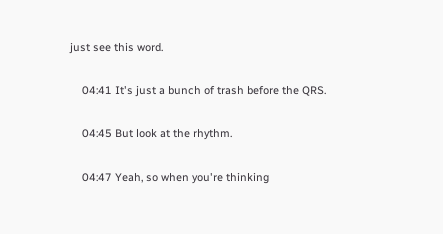just see this word.

    04:41 It's just a bunch of trash before the QRS.

    04:45 But look at the rhythm.

    04:47 Yeah, so when you're thinking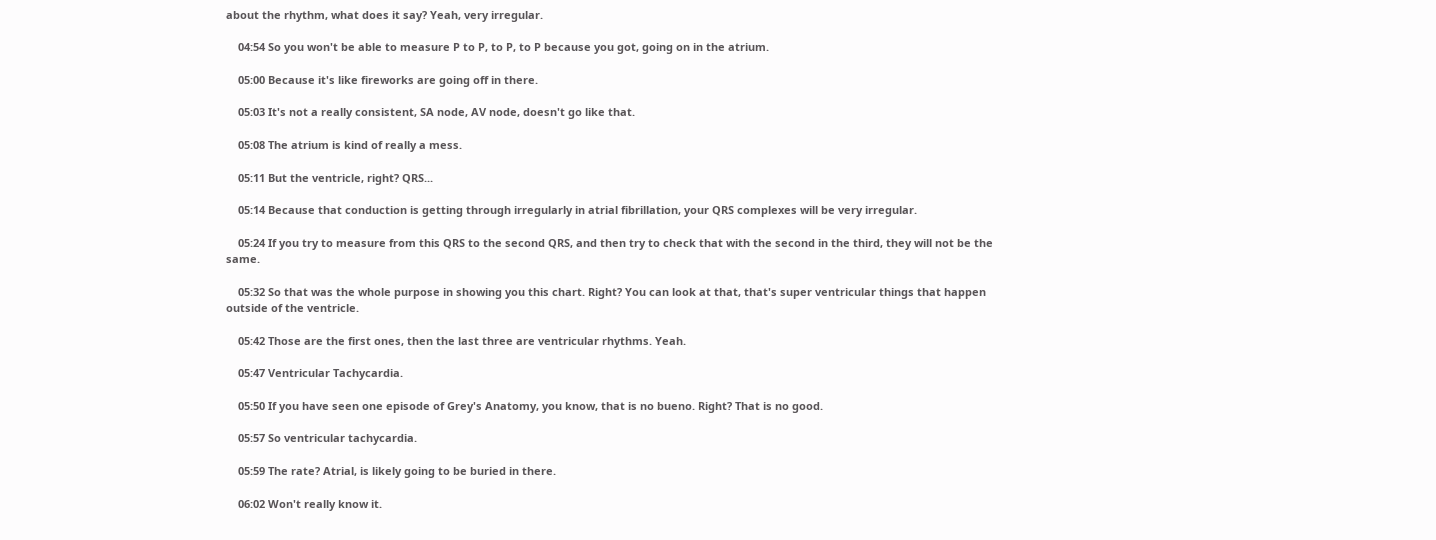about the rhythm, what does it say? Yeah, very irregular.

    04:54 So you won't be able to measure P to P, to P, to P because you got, going on in the atrium.

    05:00 Because it's like fireworks are going off in there.

    05:03 It's not a really consistent, SA node, AV node, doesn't go like that.

    05:08 The atrium is kind of really a mess.

    05:11 But the ventricle, right? QRS...

    05:14 Because that conduction is getting through irregularly in atrial fibrillation, your QRS complexes will be very irregular.

    05:24 If you try to measure from this QRS to the second QRS, and then try to check that with the second in the third, they will not be the same.

    05:32 So that was the whole purpose in showing you this chart. Right? You can look at that, that's super ventricular things that happen outside of the ventricle.

    05:42 Those are the first ones, then the last three are ventricular rhythms. Yeah.

    05:47 Ventricular Tachycardia.

    05:50 If you have seen one episode of Grey's Anatomy, you know, that is no bueno. Right? That is no good.

    05:57 So ventricular tachycardia.

    05:59 The rate? Atrial, is likely going to be buried in there.

    06:02 Won't really know it.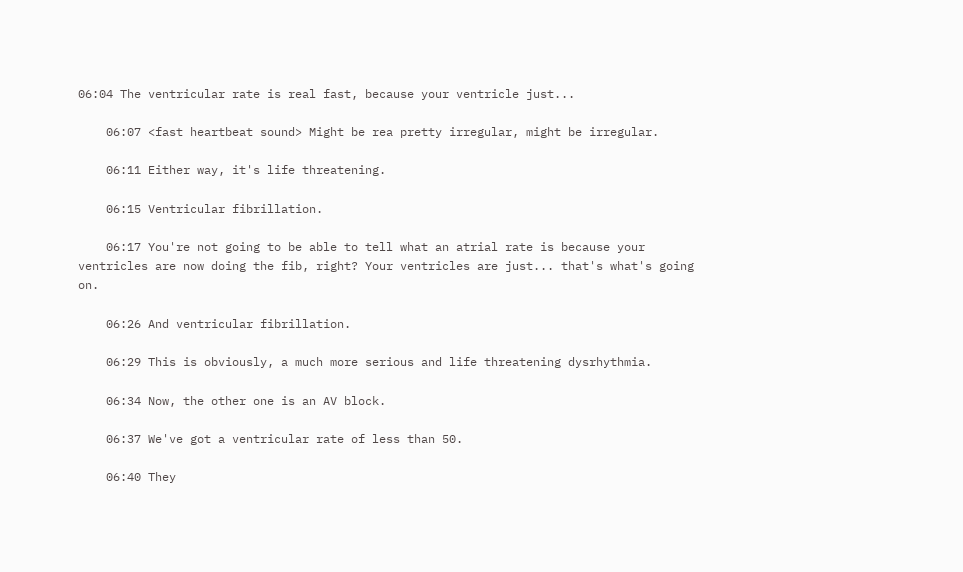06:04 The ventricular rate is real fast, because your ventricle just...

    06:07 <fast heartbeat sound> Might be rea pretty irregular, might be irregular.

    06:11 Either way, it's life threatening.

    06:15 Ventricular fibrillation.

    06:17 You're not going to be able to tell what an atrial rate is because your ventricles are now doing the fib, right? Your ventricles are just... that's what's going on.

    06:26 And ventricular fibrillation.

    06:29 This is obviously, a much more serious and life threatening dysrhythmia.

    06:34 Now, the other one is an AV block.

    06:37 We've got a ventricular rate of less than 50.

    06:40 They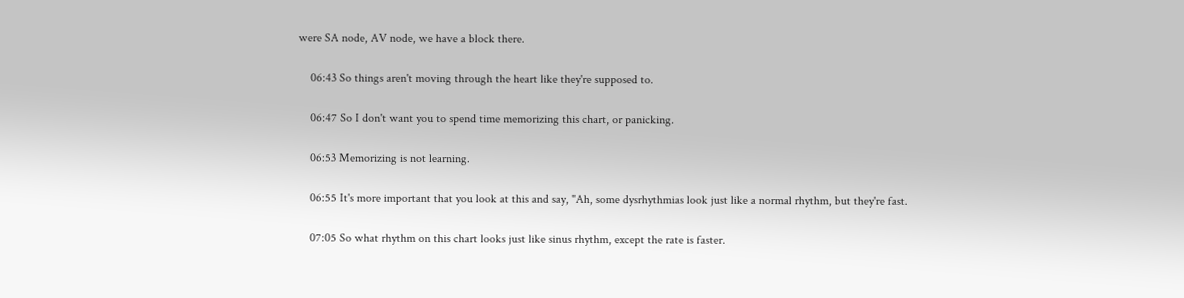were SA node, AV node, we have a block there.

    06:43 So things aren't moving through the heart like they're supposed to.

    06:47 So I don't want you to spend time memorizing this chart, or panicking.

    06:53 Memorizing is not learning.

    06:55 It's more important that you look at this and say, "Ah, some dysrhythmias look just like a normal rhythm, but they're fast.

    07:05 So what rhythm on this chart looks just like sinus rhythm, except the rate is faster.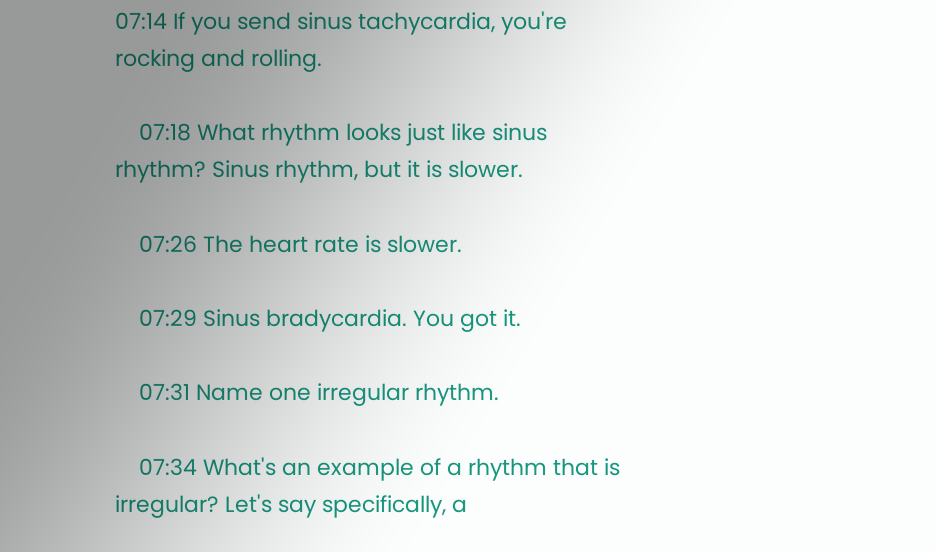07:14 If you send sinus tachycardia, you're rocking and rolling.

    07:18 What rhythm looks just like sinus rhythm? Sinus rhythm, but it is slower.

    07:26 The heart rate is slower.

    07:29 Sinus bradycardia. You got it.

    07:31 Name one irregular rhythm.

    07:34 What's an example of a rhythm that is irregular? Let's say specifically, a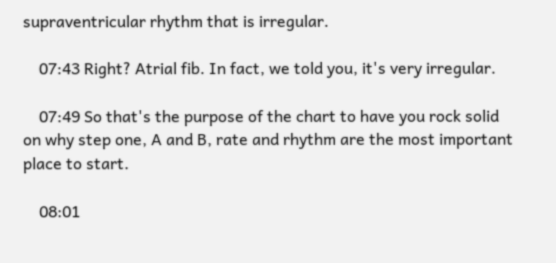supraventricular rhythm that is irregular.

    07:43 Right? Atrial fib. In fact, we told you, it's very irregular.

    07:49 So that's the purpose of the chart to have you rock solid on why step one, A and B, rate and rhythm are the most important place to start.

    08:01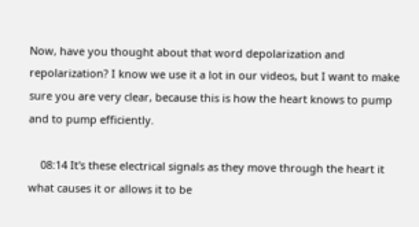Now, have you thought about that word depolarization and repolarization? I know we use it a lot in our videos, but I want to make sure you are very clear, because this is how the heart knows to pump and to pump efficiently.

    08:14 It's these electrical signals as they move through the heart it what causes it or allows it to be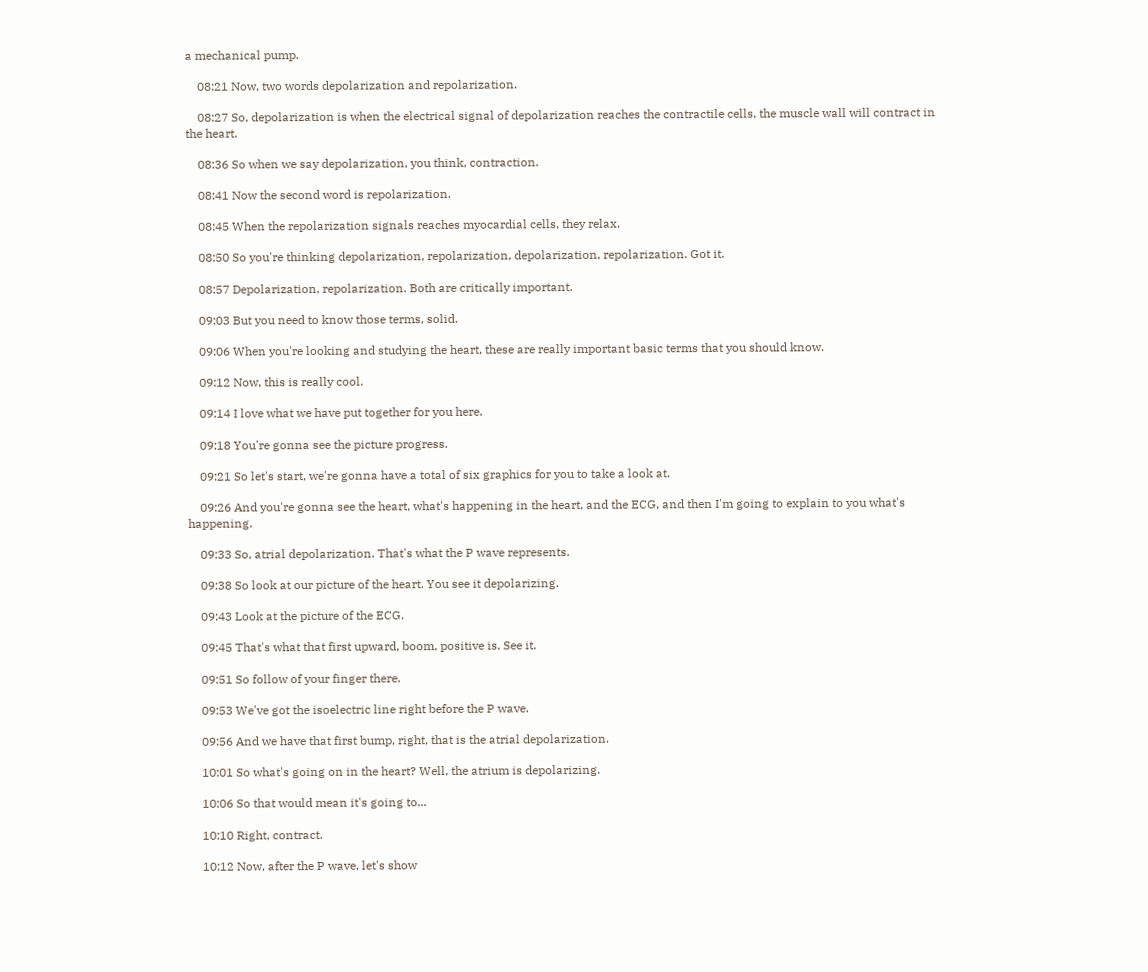a mechanical pump.

    08:21 Now, two words depolarization and repolarization.

    08:27 So, depolarization is when the electrical signal of depolarization reaches the contractile cells, the muscle wall will contract in the heart.

    08:36 So when we say depolarization, you think, contraction.

    08:41 Now the second word is repolarization.

    08:45 When the repolarization signals reaches myocardial cells, they relax.

    08:50 So you're thinking depolarization, repolarization, depolarization, repolarization. Got it.

    08:57 Depolarization, repolarization. Both are critically important.

    09:03 But you need to know those terms, solid.

    09:06 When you're looking and studying the heart, these are really important basic terms that you should know.

    09:12 Now, this is really cool.

    09:14 I love what we have put together for you here.

    09:18 You're gonna see the picture progress.

    09:21 So let's start, we're gonna have a total of six graphics for you to take a look at.

    09:26 And you're gonna see the heart, what's happening in the heart, and the ECG, and then I'm going to explain to you what's happening.

    09:33 So, atrial depolarization. That's what the P wave represents.

    09:38 So look at our picture of the heart. You see it depolarizing.

    09:43 Look at the picture of the ECG.

    09:45 That's what that first upward, boom, positive is. See it.

    09:51 So follow of your finger there.

    09:53 We've got the isoelectric line right before the P wave.

    09:56 And we have that first bump, right, that is the atrial depolarization.

    10:01 So what's going on in the heart? Well, the atrium is depolarizing.

    10:06 So that would mean it's going to...

    10:10 Right, contract.

    10:12 Now, after the P wave, let's show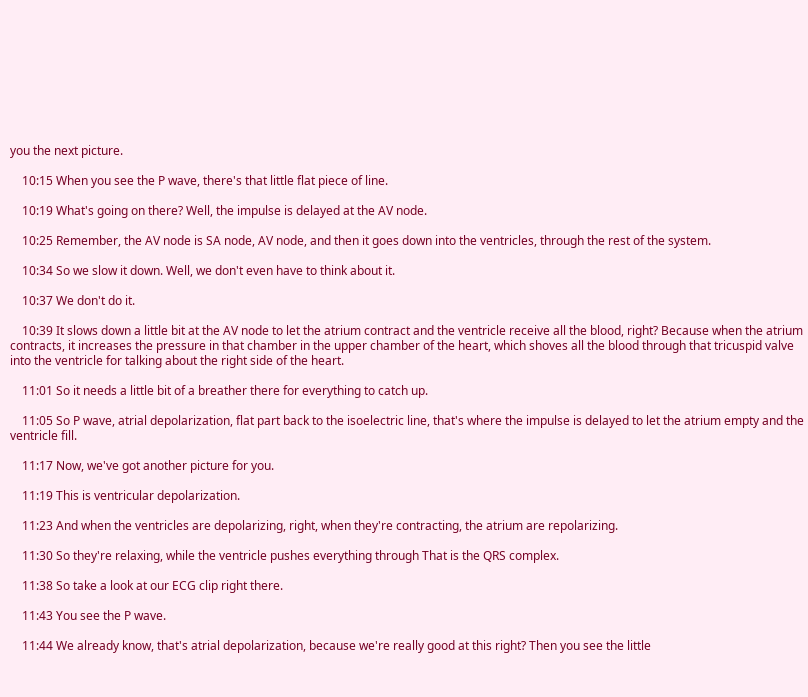you the next picture.

    10:15 When you see the P wave, there's that little flat piece of line.

    10:19 What's going on there? Well, the impulse is delayed at the AV node.

    10:25 Remember, the AV node is SA node, AV node, and then it goes down into the ventricles, through the rest of the system.

    10:34 So we slow it down. Well, we don't even have to think about it.

    10:37 We don't do it.

    10:39 It slows down a little bit at the AV node to let the atrium contract and the ventricle receive all the blood, right? Because when the atrium contracts, it increases the pressure in that chamber in the upper chamber of the heart, which shoves all the blood through that tricuspid valve into the ventricle for talking about the right side of the heart.

    11:01 So it needs a little bit of a breather there for everything to catch up.

    11:05 So P wave, atrial depolarization, flat part back to the isoelectric line, that's where the impulse is delayed to let the atrium empty and the ventricle fill.

    11:17 Now, we've got another picture for you.

    11:19 This is ventricular depolarization.

    11:23 And when the ventricles are depolarizing, right, when they're contracting, the atrium are repolarizing.

    11:30 So they're relaxing, while the ventricle pushes everything through That is the QRS complex.

    11:38 So take a look at our ECG clip right there.

    11:43 You see the P wave.

    11:44 We already know, that's atrial depolarization, because we're really good at this right? Then you see the little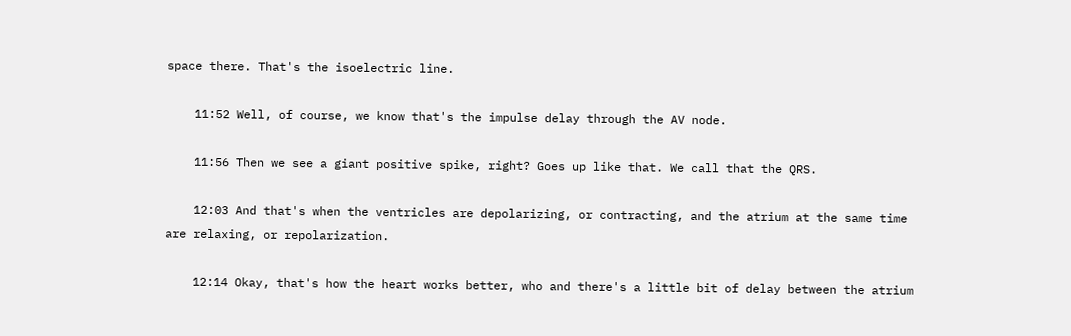space there. That's the isoelectric line.

    11:52 Well, of course, we know that's the impulse delay through the AV node.

    11:56 Then we see a giant positive spike, right? Goes up like that. We call that the QRS.

    12:03 And that's when the ventricles are depolarizing, or contracting, and the atrium at the same time are relaxing, or repolarization.

    12:14 Okay, that's how the heart works better, who and there's a little bit of delay between the atrium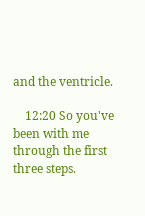and the ventricle.

    12:20 So you've been with me through the first three steps.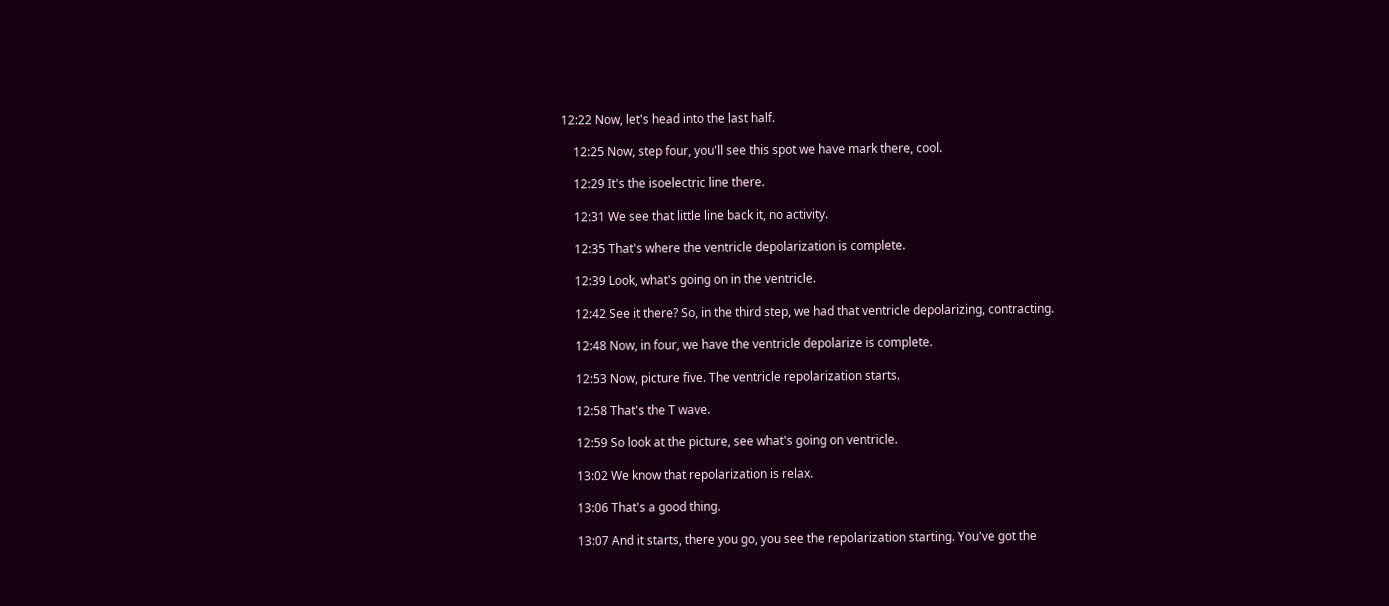12:22 Now, let's head into the last half.

    12:25 Now, step four, you'll see this spot we have mark there, cool.

    12:29 It's the isoelectric line there.

    12:31 We see that little line back it, no activity.

    12:35 That's where the ventricle depolarization is complete.

    12:39 Look, what's going on in the ventricle.

    12:42 See it there? So, in the third step, we had that ventricle depolarizing, contracting.

    12:48 Now, in four, we have the ventricle depolarize is complete.

    12:53 Now, picture five. The ventricle repolarization starts.

    12:58 That's the T wave.

    12:59 So look at the picture, see what's going on ventricle.

    13:02 We know that repolarization is relax.

    13:06 That's a good thing.

    13:07 And it starts, there you go, you see the repolarization starting. You've got the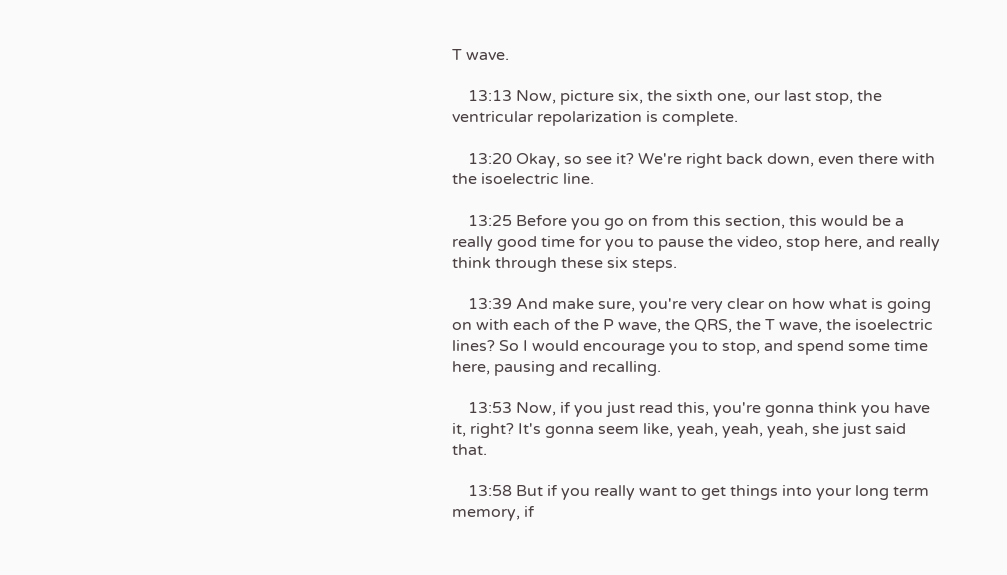T wave.

    13:13 Now, picture six, the sixth one, our last stop, the ventricular repolarization is complete.

    13:20 Okay, so see it? We're right back down, even there with the isoelectric line.

    13:25 Before you go on from this section, this would be a really good time for you to pause the video, stop here, and really think through these six steps.

    13:39 And make sure, you're very clear on how what is going on with each of the P wave, the QRS, the T wave, the isoelectric lines? So I would encourage you to stop, and spend some time here, pausing and recalling.

    13:53 Now, if you just read this, you're gonna think you have it, right? It's gonna seem like, yeah, yeah, yeah, she just said that.

    13:58 But if you really want to get things into your long term memory, if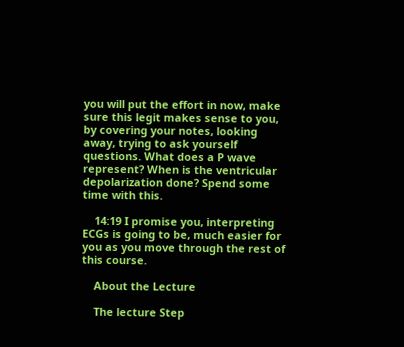you will put the effort in now, make sure this legit makes sense to you, by covering your notes, looking away, trying to ask yourself questions. What does a P wave represent? When is the ventricular depolarization done? Spend some time with this.

    14:19 I promise you, interpreting ECGs is going to be, much easier for you as you move through the rest of this course.

    About the Lecture

    The lecture Step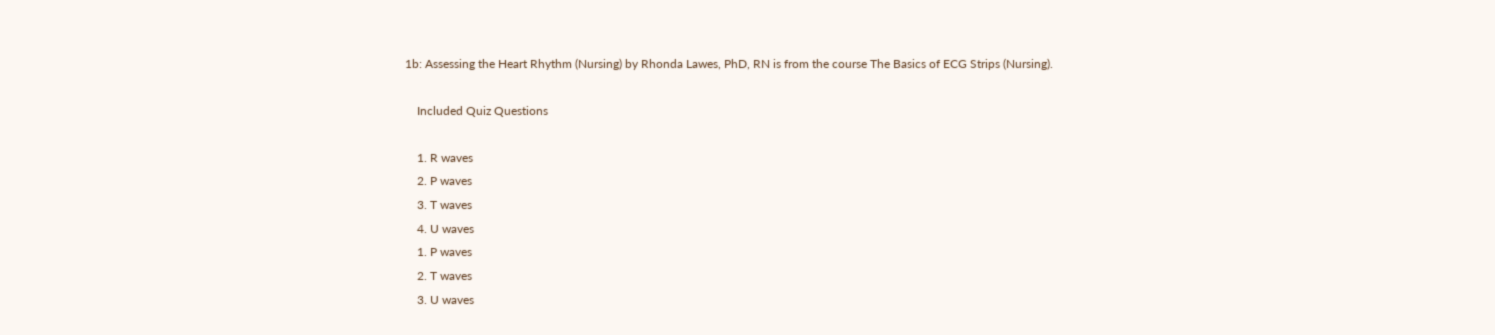1b: Assessing the Heart Rhythm (Nursing) by Rhonda Lawes, PhD, RN is from the course The Basics of ECG Strips (Nursing).

    Included Quiz Questions

    1. R waves
    2. P waves
    3. T waves
    4. U waves
    1. P waves
    2. T waves
    3. U waves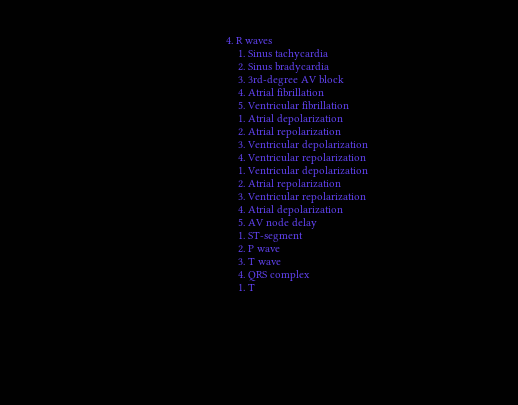4. R waves
    1. Sinus tachycardia
    2. Sinus bradycardia
    3. 3rd-degree AV block
    4. Atrial fibrillation
    5. Ventricular fibrillation
    1. Atrial depolarization
    2. Atrial repolarization
    3. Ventricular depolarization
    4. Ventricular repolarization
    1. Ventricular depolarization
    2. Atrial repolarization
    3. Ventricular repolarization
    4. Atrial depolarization
    5. AV node delay
    1. ST-segment
    2. P wave
    3. T wave
    4. QRS complex
    1. T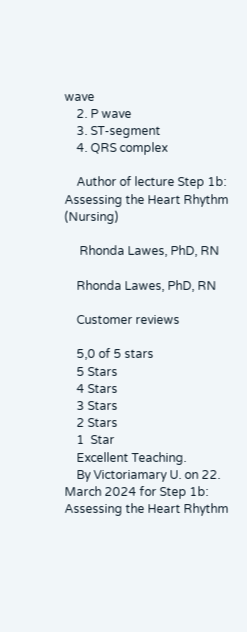wave
    2. P wave
    3. ST-segment
    4. QRS complex

    Author of lecture Step 1b: Assessing the Heart Rhythm (Nursing)

     Rhonda Lawes, PhD, RN

    Rhonda Lawes, PhD, RN

    Customer reviews

    5,0 of 5 stars
    5 Stars
    4 Stars
    3 Stars
    2 Stars
    1  Star
    Excellent Teaching.
    By Victoriamary U. on 22. March 2024 for Step 1b: Assessing the Heart Rhythm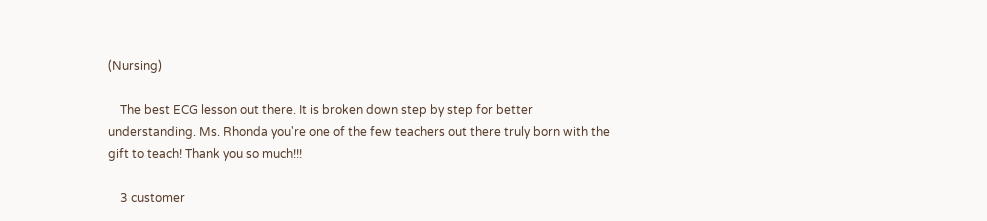(Nursing)

    The best ECG lesson out there. It is broken down step by step for better understanding. Ms. Rhonda you're one of the few teachers out there truly born with the gift to teach! Thank you so much!!!

    3 customer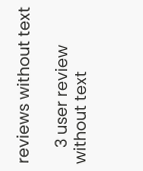reviews without text

    3 user review without text